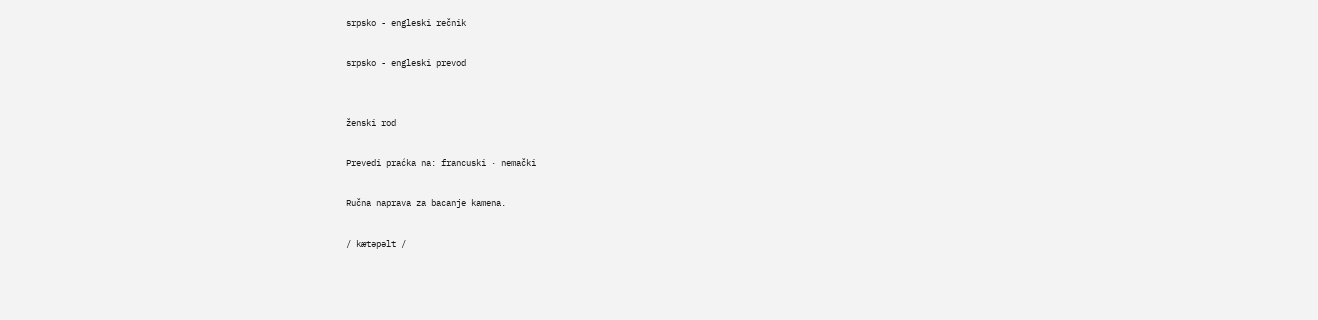srpsko - engleski rečnik

srpsko - engleski prevod


ženski rod

Prevedi praćka na: francuski · nemački

Ručna naprava za bacanje kamena.

/ kætəpəlt /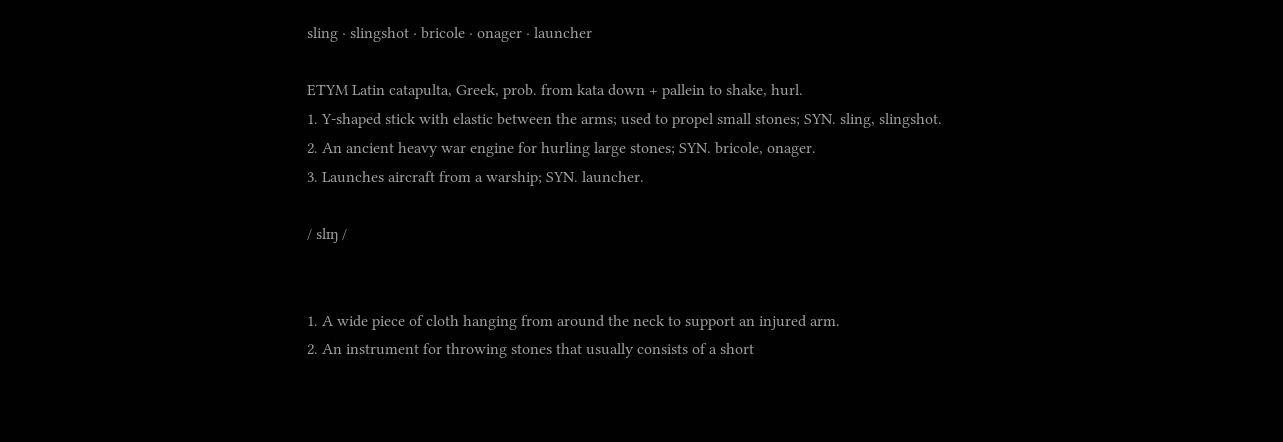sling · slingshot · bricole · onager · launcher

ETYM Latin catapulta, Greek, prob. from kata down + pallein to shake, hurl.
1. Y-shaped stick with elastic between the arms; used to propel small stones; SYN. sling, slingshot.
2. An ancient heavy war engine for hurling large stones; SYN. bricole, onager.
3. Launches aircraft from a warship; SYN. launcher.

/ slɪŋ /


1. A wide piece of cloth hanging from around the neck to support an injured arm.
2. An instrument for throwing stones that usually consists of a short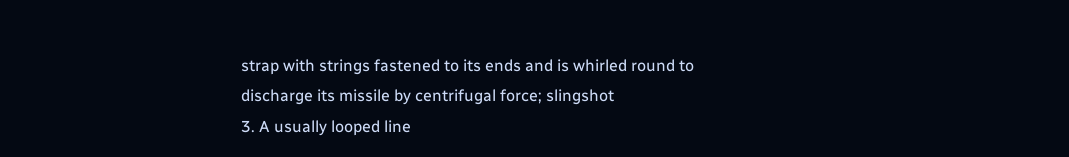strap with strings fastened to its ends and is whirled round to discharge its missile by centrifugal force; slingshot
3. A usually looped line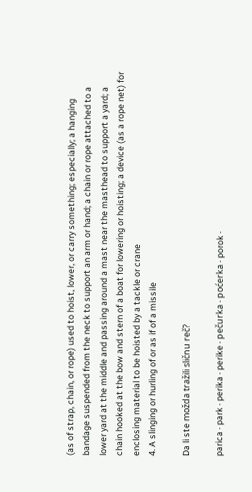(as of strap, chain, or rope) used to hoist, lower, or carry something; especially; a hanging bandage suspended from the neck to support an arm or hand; a chain or rope attached to a lower yard at the middle and passing around a mast near the masthead to support a yard; a chain hooked at the bow and stern of a boat for lowering or hoisting; a device (as a rope net) for enclosing material to be hoisted by a tackle or crane
4. A slinging or hurling of or as if of a missile

Da li ste možda tražili sličnu reč?

parica · park · perika · perike · pečurka · poćerka · porok ·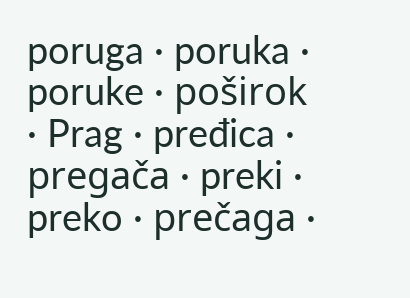poruga · poruka · poruke · poširok · Prag · pređica · pregača · preki · preko · prečaga ·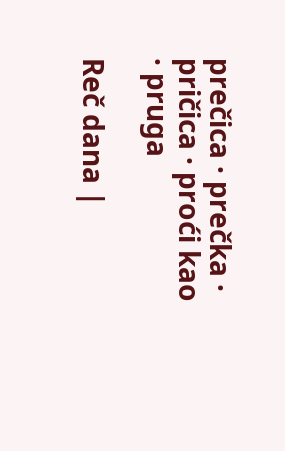prečica · prečka · pričica · proći kao · pruga

Reč dana |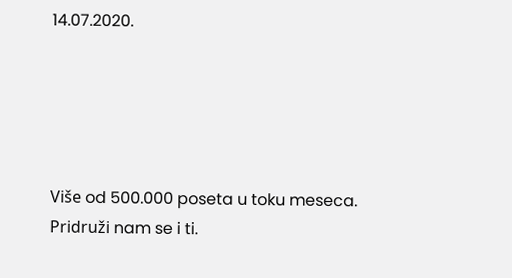14.07.2020.





Više od 500.000 poseta u toku meseca.
Pridruži nam se i ti.